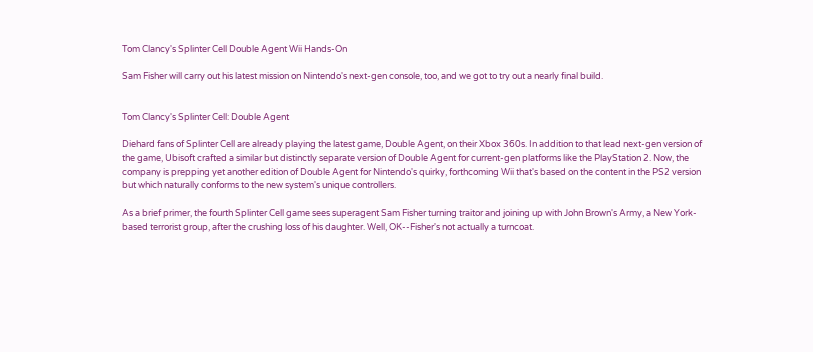Tom Clancy's Splinter Cell Double Agent Wii Hands-On

Sam Fisher will carry out his latest mission on Nintendo's next-gen console, too, and we got to try out a nearly final build.


Tom Clancy's Splinter Cell: Double Agent

Diehard fans of Splinter Cell are already playing the latest game, Double Agent, on their Xbox 360s. In addition to that lead next-gen version of the game, Ubisoft crafted a similar but distinctly separate version of Double Agent for current-gen platforms like the PlayStation 2. Now, the company is prepping yet another edition of Double Agent for Nintendo's quirky, forthcoming Wii that's based on the content in the PS2 version but which naturally conforms to the new system's unique controllers.

As a brief primer, the fourth Splinter Cell game sees superagent Sam Fisher turning traitor and joining up with John Brown's Army, a New York-based terrorist group, after the crushing loss of his daughter. Well, OK--Fisher's not actually a turncoat.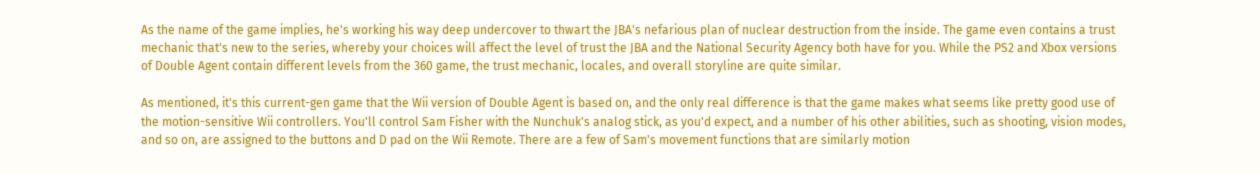As the name of the game implies, he's working his way deep undercover to thwart the JBA's nefarious plan of nuclear destruction from the inside. The game even contains a trust mechanic that's new to the series, whereby your choices will affect the level of trust the JBA and the National Security Agency both have for you. While the PS2 and Xbox versions of Double Agent contain different levels from the 360 game, the trust mechanic, locales, and overall storyline are quite similar.

As mentioned, it's this current-gen game that the Wii version of Double Agent is based on, and the only real difference is that the game makes what seems like pretty good use of the motion-sensitive Wii controllers. You'll control Sam Fisher with the Nunchuk's analog stick, as you'd expect, and a number of his other abilities, such as shooting, vision modes, and so on, are assigned to the buttons and D pad on the Wii Remote. There are a few of Sam's movement functions that are similarly motion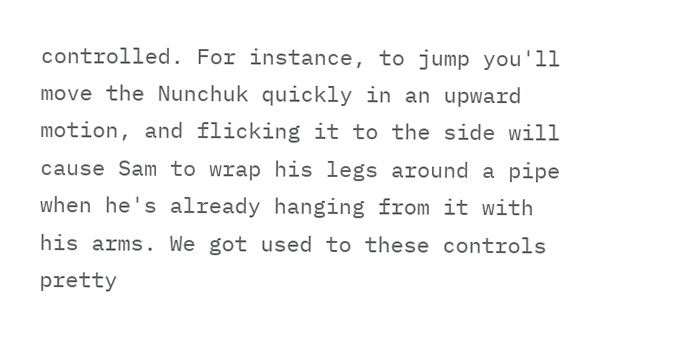controlled. For instance, to jump you'll move the Nunchuk quickly in an upward motion, and flicking it to the side will cause Sam to wrap his legs around a pipe when he's already hanging from it with his arms. We got used to these controls pretty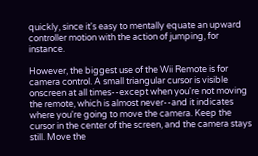quickly, since it's easy to mentally equate an upward controller motion with the action of jumping, for instance.

However, the biggest use of the Wii Remote is for camera control. A small triangular cursor is visible onscreen at all times--except when you're not moving the remote, which is almost never--and it indicates where you're going to move the camera. Keep the cursor in the center of the screen, and the camera stays still. Move the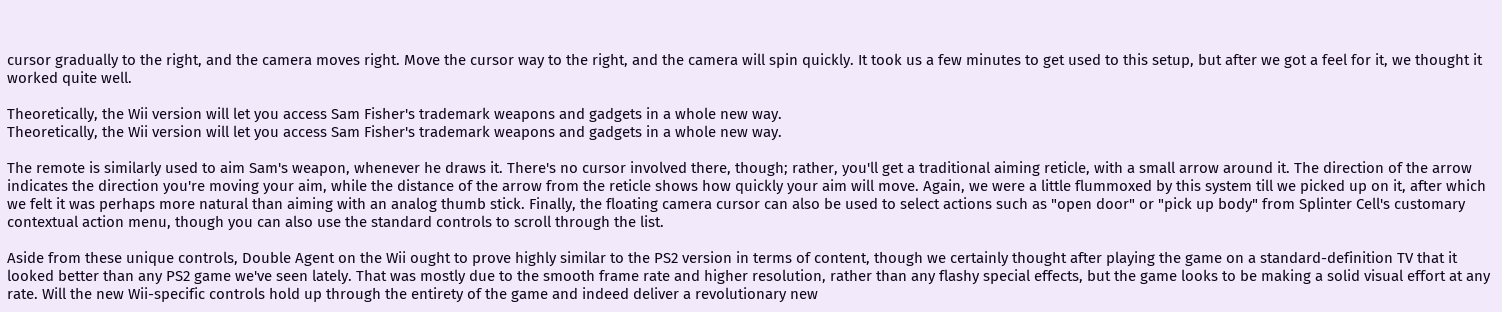cursor gradually to the right, and the camera moves right. Move the cursor way to the right, and the camera will spin quickly. It took us a few minutes to get used to this setup, but after we got a feel for it, we thought it worked quite well.

Theoretically, the Wii version will let you access Sam Fisher's trademark weapons and gadgets in a whole new way.
Theoretically, the Wii version will let you access Sam Fisher's trademark weapons and gadgets in a whole new way.

The remote is similarly used to aim Sam's weapon, whenever he draws it. There's no cursor involved there, though; rather, you'll get a traditional aiming reticle, with a small arrow around it. The direction of the arrow indicates the direction you're moving your aim, while the distance of the arrow from the reticle shows how quickly your aim will move. Again, we were a little flummoxed by this system till we picked up on it, after which we felt it was perhaps more natural than aiming with an analog thumb stick. Finally, the floating camera cursor can also be used to select actions such as "open door" or "pick up body" from Splinter Cell's customary contextual action menu, though you can also use the standard controls to scroll through the list.

Aside from these unique controls, Double Agent on the Wii ought to prove highly similar to the PS2 version in terms of content, though we certainly thought after playing the game on a standard-definition TV that it looked better than any PS2 game we've seen lately. That was mostly due to the smooth frame rate and higher resolution, rather than any flashy special effects, but the game looks to be making a solid visual effort at any rate. Will the new Wii-specific controls hold up through the entirety of the game and indeed deliver a revolutionary new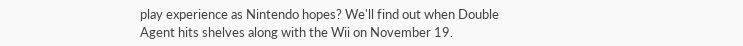play experience as Nintendo hopes? We'll find out when Double Agent hits shelves along with the Wii on November 19.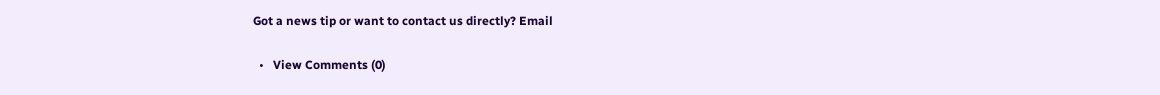Got a news tip or want to contact us directly? Email

  •   View Comments (0)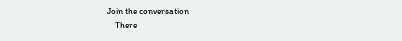Join the conversation
    There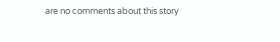are no comments about this story